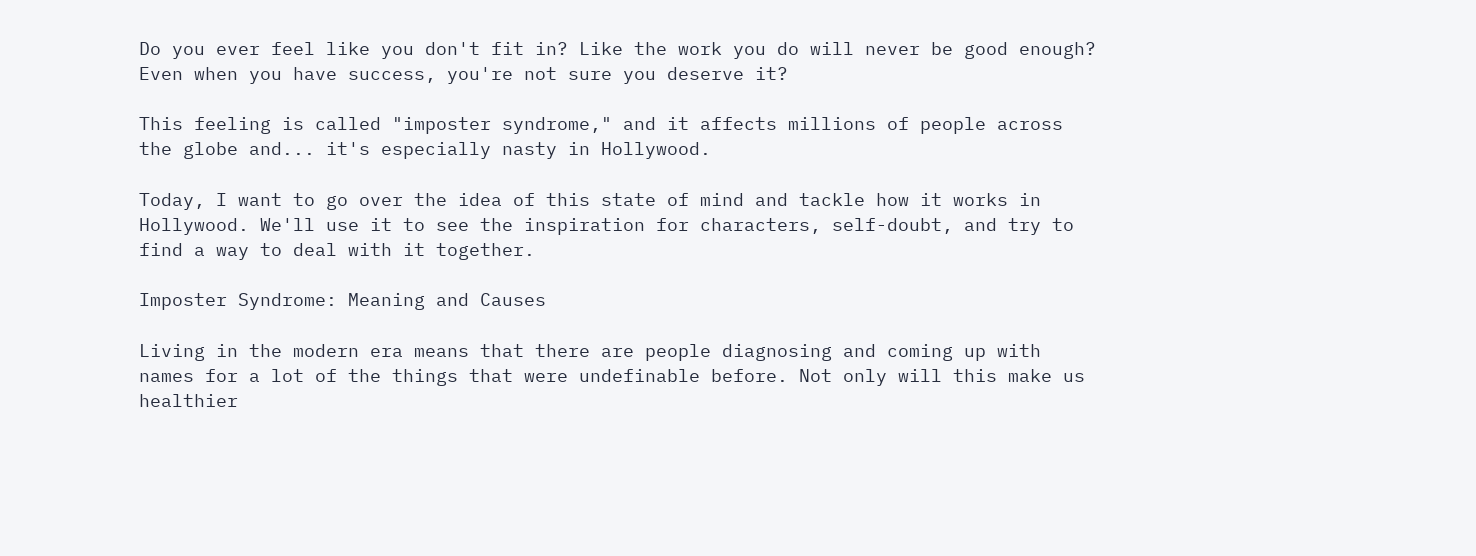Do you ever feel like you don't fit in? Like the work you do will never be good enough? Even when you have success, you're not sure you deserve it?

This feeling is called "imposter syndrome," and it affects millions of people across the globe and... it's especially nasty in Hollywood.

Today, I want to go over the idea of this state of mind and tackle how it works in Hollywood. We'll use it to see the inspiration for characters, self-doubt, and try to find a way to deal with it together.

Imposter Syndrome: Meaning and Causes

Living in the modern era means that there are people diagnosing and coming up with names for a lot of the things that were undefinable before. Not only will this make us healthier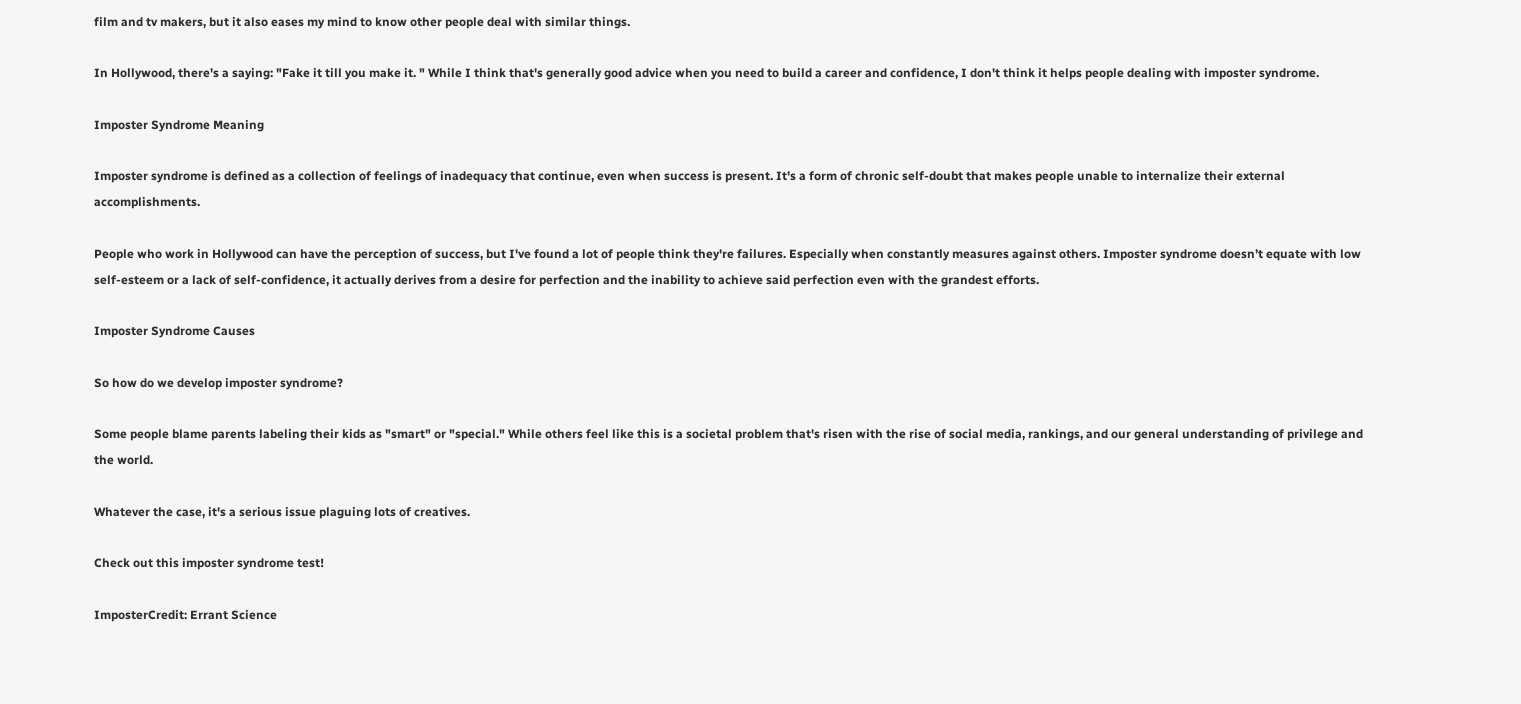film and tv makers, but it also eases my mind to know other people deal with similar things.

In Hollywood, there's a saying: "Fake it till you make it. " While I think that's generally good advice when you need to build a career and confidence, I don't think it helps people dealing with imposter syndrome.

Imposter Syndrome Meaning

Imposter syndrome is defined as a collection of feelings of inadequacy that continue, even when success is present. It's a form of chronic self-doubt that makes people unable to internalize their external accomplishments.

People who work in Hollywood can have the perception of success, but I've found a lot of people think they're failures. Especially when constantly measures against others. Imposter syndrome doesn’t equate with low self-esteem or a lack of self-confidence, it actually derives from a desire for perfection and the inability to achieve said perfection even with the grandest efforts.

Imposter Syndrome Causes

So how do we develop imposter syndrome?

Some people blame parents labeling their kids as "smart" or "special." While others feel like this is a societal problem that's risen with the rise of social media, rankings, and our general understanding of privilege and the world.

Whatever the case, it's a serious issue plaguing lots of creatives.

Check out this imposter syndrome test!

ImposterCredit: Errant Science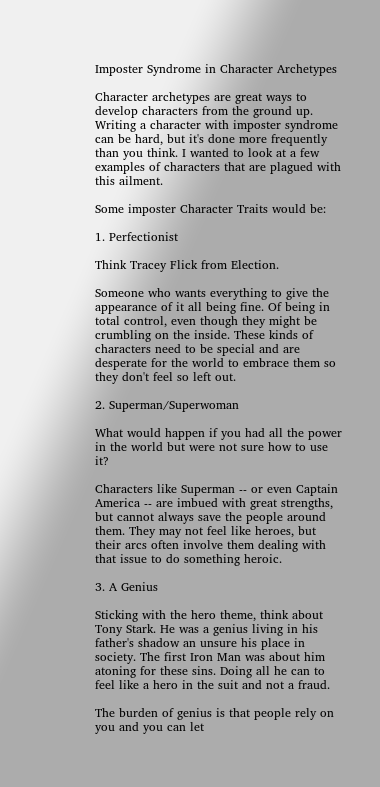Imposter Syndrome in Character Archetypes

Character archetypes are great ways to develop characters from the ground up. Writing a character with imposter syndrome can be hard, but it's done more frequently than you think. I wanted to look at a few examples of characters that are plagued with this ailment.

Some imposter Character Traits would be:

1. Perfectionist

Think Tracey Flick from Election.

Someone who wants everything to give the appearance of it all being fine. Of being in total control, even though they might be crumbling on the inside. These kinds of characters need to be special and are desperate for the world to embrace them so they don't feel so left out.

2. Superman/Superwoman

What would happen if you had all the power in the world but were not sure how to use it?

Characters like Superman -- or even Captain America -- are imbued with great strengths, but cannot always save the people around them. They may not feel like heroes, but their arcs often involve them dealing with that issue to do something heroic.

3. A Genius

Sticking with the hero theme, think about Tony Stark. He was a genius living in his father's shadow an unsure his place in society. The first Iron Man was about him atoning for these sins. Doing all he can to feel like a hero in the suit and not a fraud.

The burden of genius is that people rely on you and you can let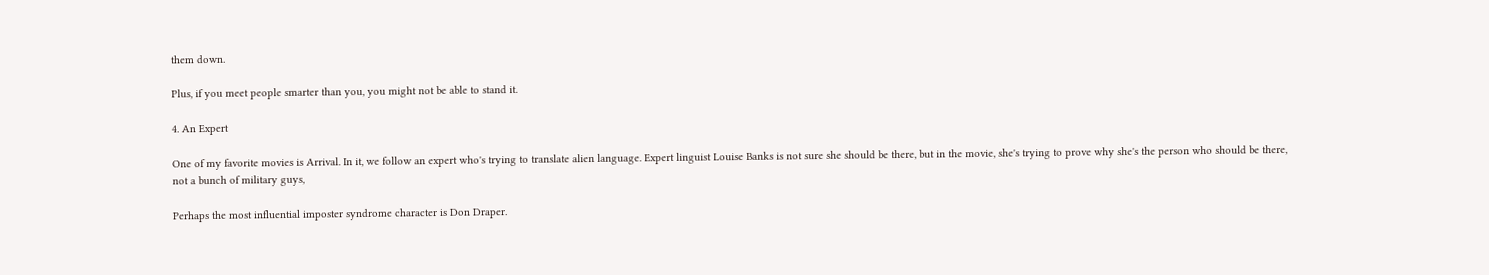them down.

Plus, if you meet people smarter than you, you might not be able to stand it.

4. An Expert

One of my favorite movies is Arrival. In it, we follow an expert who's trying to translate alien language. Expert linguist Louise Banks is not sure she should be there, but in the movie, she's trying to prove why she's the person who should be there, not a bunch of military guys,

Perhaps the most influential imposter syndrome character is Don Draper.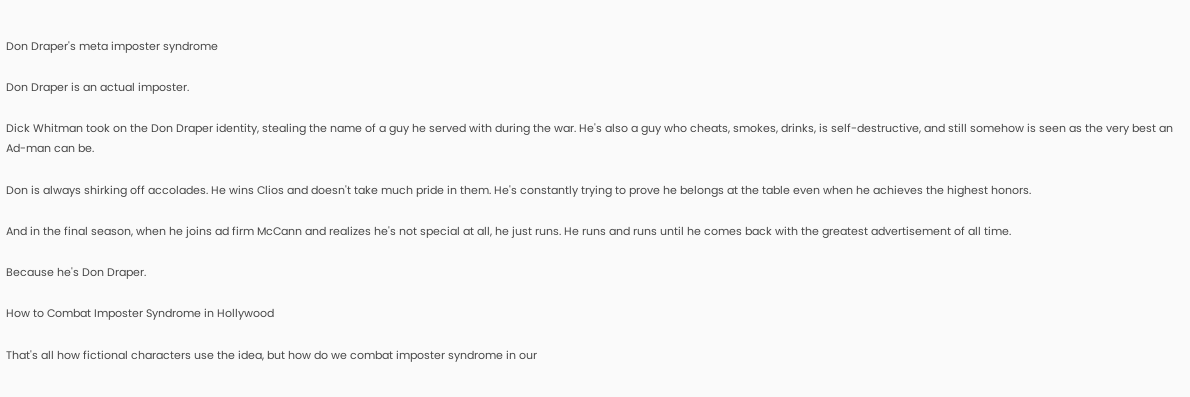Don Draper's meta imposter syndrome

Don Draper is an actual imposter.

Dick Whitman took on the Don Draper identity, stealing the name of a guy he served with during the war. He's also a guy who cheats, smokes, drinks, is self-destructive, and still somehow is seen as the very best an Ad-man can be.

Don is always shirking off accolades. He wins Clios and doesn't take much pride in them. He's constantly trying to prove he belongs at the table even when he achieves the highest honors.

And in the final season, when he joins ad firm McCann and realizes he's not special at all, he just runs. He runs and runs until he comes back with the greatest advertisement of all time.

Because he's Don Draper.

How to Combat Imposter Syndrome in Hollywood

That's all how fictional characters use the idea, but how do we combat imposter syndrome in our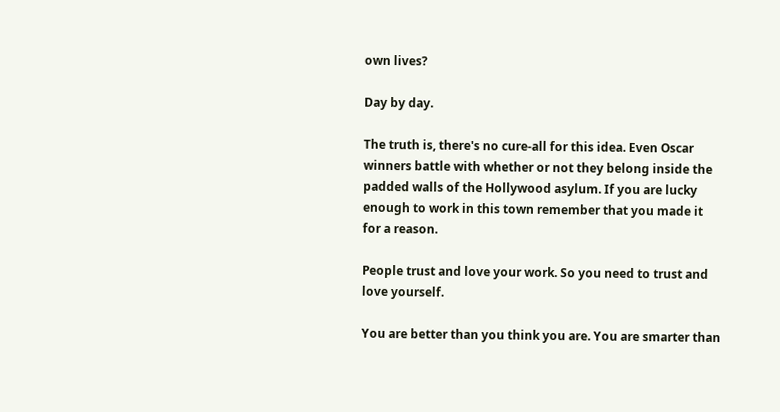own lives?

Day by day.

The truth is, there's no cure-all for this idea. Even Oscar winners battle with whether or not they belong inside the padded walls of the Hollywood asylum. If you are lucky enough to work in this town remember that you made it for a reason.

People trust and love your work. So you need to trust and love yourself.

You are better than you think you are. You are smarter than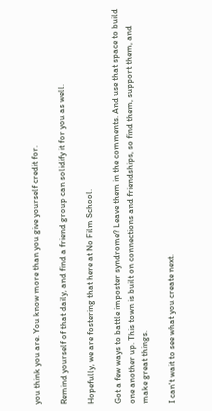you think you are. You know more than you give yourself credit for.

Remind yourself of that daily, and find a friend group can solidify it for you as well.

Hopefully, we are fostering that here at No Film School.

Got a few ways to battle imposter syndrome? Leave them in the comments. And use that space to build one another up. This town is built on connections and friendships, so find them, support them, and make great things.

I can't wait to see what you create next.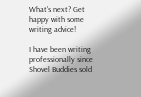What's next? Get happy with some writing advice!

I have been writing professionally since Shovel Buddies sold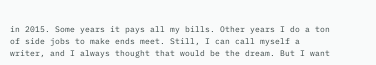in 2015. Some years it pays all my bills. Other years I do a ton of side jobs to make ends meet. Still, I can call myself a writer, and I always thought that would be the dream. But I want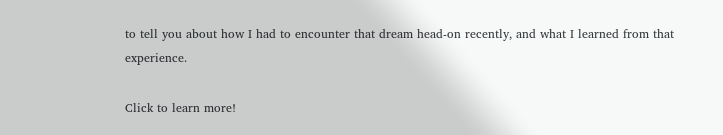to tell you about how I had to encounter that dream head-on recently, and what I learned from that experience.

Click to learn more!